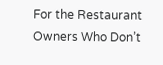For the Restaurant Owners Who Don’t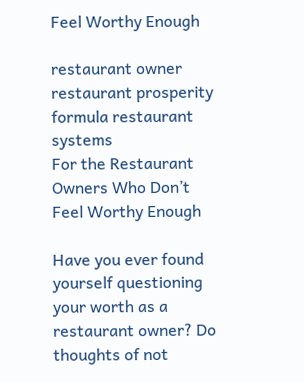Feel Worthy Enough

restaurant owner restaurant prosperity formula restaurant systems
For the Restaurant Owners Who Don’t Feel Worthy Enough

Have you ever found yourself questioning your worth as a restaurant owner? Do thoughts of not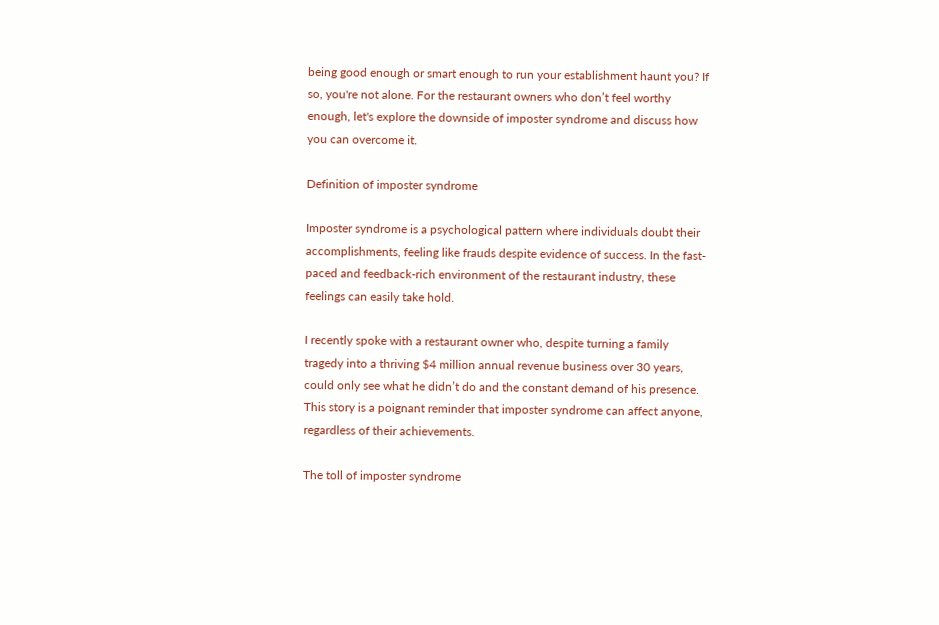being good enough or smart enough to run your establishment haunt you? If so, you're not alone. For the restaurant owners who don’t feel worthy enough, let's explore the downside of imposter syndrome and discuss how you can overcome it.

Definition of imposter syndrome

Imposter syndrome is a psychological pattern where individuals doubt their accomplishments, feeling like frauds despite evidence of success. In the fast-paced and feedback-rich environment of the restaurant industry, these feelings can easily take hold.

I recently spoke with a restaurant owner who, despite turning a family tragedy into a thriving $4 million annual revenue business over 30 years, could only see what he didn’t do and the constant demand of his presence. This story is a poignant reminder that imposter syndrome can affect anyone, regardless of their achievements.

The toll of imposter syndrome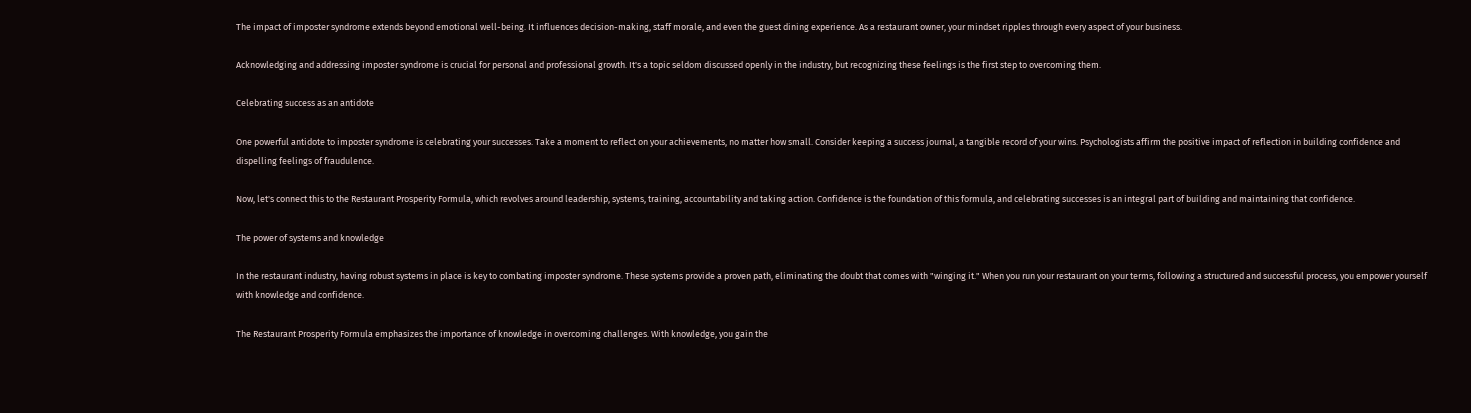The impact of imposter syndrome extends beyond emotional well-being. It influences decision-making, staff morale, and even the guest dining experience. As a restaurant owner, your mindset ripples through every aspect of your business.

Acknowledging and addressing imposter syndrome is crucial for personal and professional growth. It's a topic seldom discussed openly in the industry, but recognizing these feelings is the first step to overcoming them.

Celebrating success as an antidote

One powerful antidote to imposter syndrome is celebrating your successes. Take a moment to reflect on your achievements, no matter how small. Consider keeping a success journal, a tangible record of your wins. Psychologists affirm the positive impact of reflection in building confidence and dispelling feelings of fraudulence.

Now, let's connect this to the Restaurant Prosperity Formula, which revolves around leadership, systems, training, accountability and taking action. Confidence is the foundation of this formula, and celebrating successes is an integral part of building and maintaining that confidence.

The power of systems and knowledge

In the restaurant industry, having robust systems in place is key to combating imposter syndrome. These systems provide a proven path, eliminating the doubt that comes with "winging it." When you run your restaurant on your terms, following a structured and successful process, you empower yourself with knowledge and confidence.

The Restaurant Prosperity Formula emphasizes the importance of knowledge in overcoming challenges. With knowledge, you gain the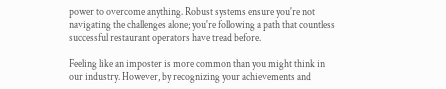power to overcome anything. Robust systems ensure you're not navigating the challenges alone; you're following a path that countless successful restaurant operators have tread before.

Feeling like an imposter is more common than you might think in our industry. However, by recognizing your achievements and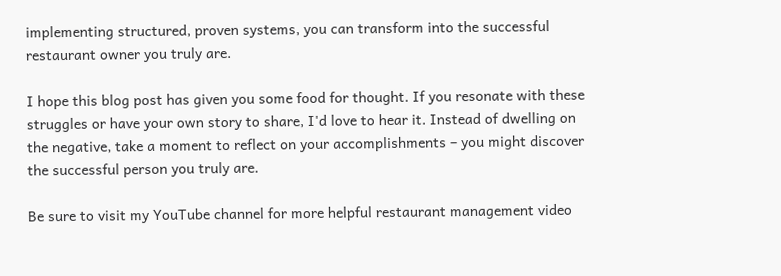implementing structured, proven systems, you can transform into the successful restaurant owner you truly are.

I hope this blog post has given you some food for thought. If you resonate with these struggles or have your own story to share, I'd love to hear it. Instead of dwelling on the negative, take a moment to reflect on your accomplishments – you might discover the successful person you truly are.

Be sure to visit my YouTube channel for more helpful restaurant management video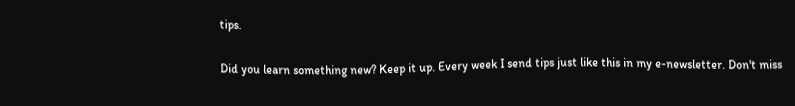tips.

Did you learn something new? Keep it up. Every week I send tips just like this in my e-newsletter. Don't miss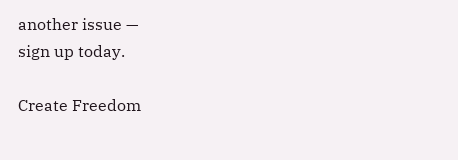another issue —
sign up today.

Create Freedom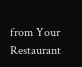from Your Restaurant